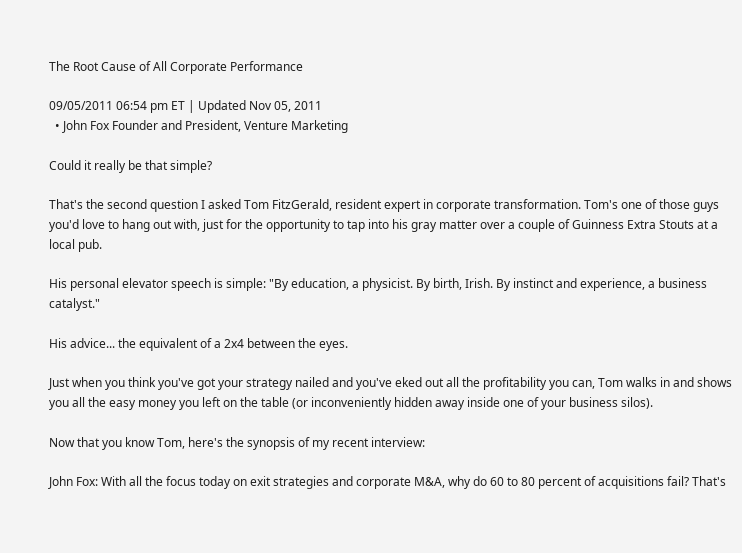The Root Cause of All Corporate Performance

09/05/2011 06:54 pm ET | Updated Nov 05, 2011
  • John Fox Founder and President, Venture Marketing

Could it really be that simple?

That's the second question I asked Tom FitzGerald, resident expert in corporate transformation. Tom's one of those guys you'd love to hang out with, just for the opportunity to tap into his gray matter over a couple of Guinness Extra Stouts at a local pub.

His personal elevator speech is simple: "By education, a physicist. By birth, Irish. By instinct and experience, a business catalyst."

His advice... the equivalent of a 2x4 between the eyes.

Just when you think you've got your strategy nailed and you've eked out all the profitability you can, Tom walks in and shows you all the easy money you left on the table (or inconveniently hidden away inside one of your business silos).

Now that you know Tom, here's the synopsis of my recent interview:

John Fox: With all the focus today on exit strategies and corporate M&A, why do 60 to 80 percent of acquisitions fail? That's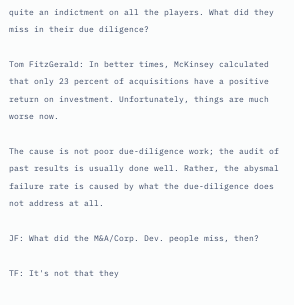quite an indictment on all the players. What did they miss in their due diligence?

Tom FitzGerald: In better times, McKinsey calculated that only 23 percent of acquisitions have a positive return on investment. Unfortunately, things are much worse now.

The cause is not poor due-diligence work; the audit of past results is usually done well. Rather, the abysmal failure rate is caused by what the due-diligence does not address at all.

JF: What did the M&A/Corp. Dev. people miss, then?

TF: It's not that they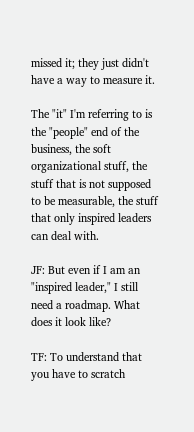missed it; they just didn't have a way to measure it.

The "it" I'm referring to is the "people" end of the business, the soft organizational stuff, the stuff that is not supposed to be measurable, the stuff that only inspired leaders can deal with.

JF: But even if I am an "inspired leader," I still need a roadmap. What does it look like?

TF: To understand that you have to scratch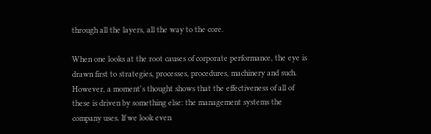through all the layers, all the way to the core.

When one looks at the root causes of corporate performance, the eye is drawn first to strategies, processes, procedures, machinery and such. However, a moment's thought shows that the effectiveness of all of these is driven by something else: the management systems the company uses. If we look even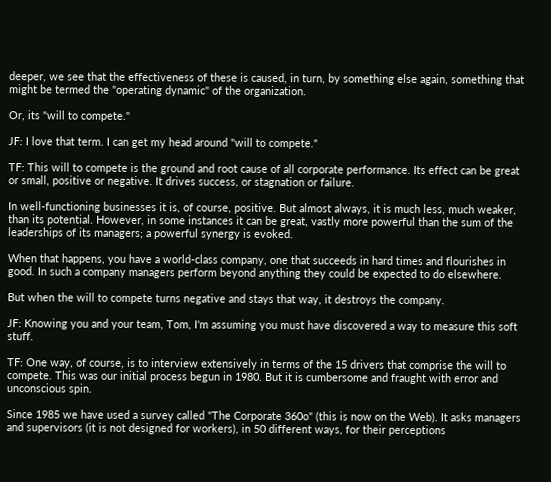deeper, we see that the effectiveness of these is caused, in turn, by something else again, something that might be termed the "operating dynamic" of the organization.

Or, its "will to compete."

JF: I love that term. I can get my head around "will to compete."

TF: This will to compete is the ground and root cause of all corporate performance. Its effect can be great or small, positive or negative. It drives success, or stagnation or failure.

In well-functioning businesses it is, of course, positive. But almost always, it is much less, much weaker, than its potential. However, in some instances it can be great, vastly more powerful than the sum of the leaderships of its managers; a powerful synergy is evoked.

When that happens, you have a world-class company, one that succeeds in hard times and flourishes in good. In such a company managers perform beyond anything they could be expected to do elsewhere.

But when the will to compete turns negative and stays that way, it destroys the company.

JF: Knowing you and your team, Tom, I'm assuming you must have discovered a way to measure this soft stuff.

TF: One way, of course, is to interview extensively in terms of the 15 drivers that comprise the will to compete. This was our initial process begun in 1980. But it is cumbersome and fraught with error and unconscious spin.

Since 1985 we have used a survey called "The Corporate 360o" (this is now on the Web). It asks managers and supervisors (it is not designed for workers), in 50 different ways, for their perceptions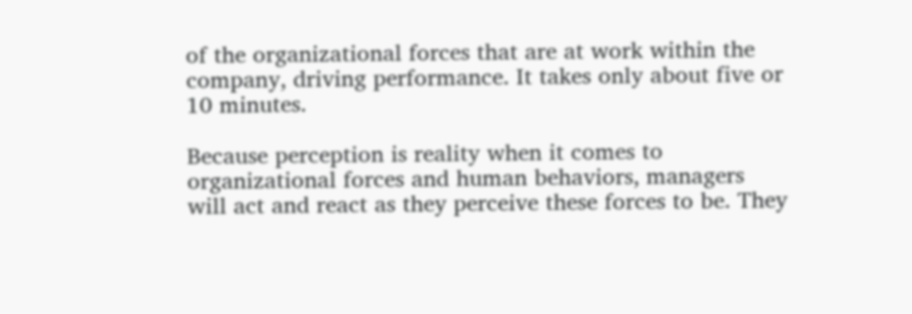of the organizational forces that are at work within the company, driving performance. It takes only about five or 10 minutes.

Because perception is reality when it comes to organizational forces and human behaviors, managers will act and react as they perceive these forces to be. They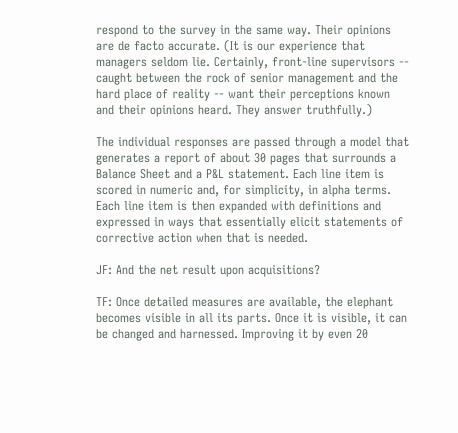respond to the survey in the same way. Their opinions are de facto accurate. (It is our experience that managers seldom lie. Certainly, front-line supervisors -- caught between the rock of senior management and the hard place of reality -- want their perceptions known and their opinions heard. They answer truthfully.)

The individual responses are passed through a model that generates a report of about 30 pages that surrounds a Balance Sheet and a P&L statement. Each line item is scored in numeric and, for simplicity, in alpha terms. Each line item is then expanded with definitions and expressed in ways that essentially elicit statements of corrective action when that is needed.

JF: And the net result upon acquisitions?

TF: Once detailed measures are available, the elephant becomes visible in all its parts. Once it is visible, it can be changed and harnessed. Improving it by even 20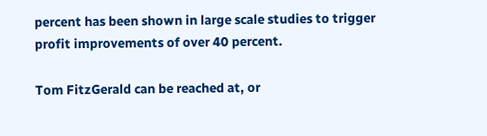percent has been shown in large scale studies to trigger profit improvements of over 40 percent.

Tom FitzGerald can be reached at, or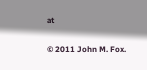at


© 2011 John M. Fox.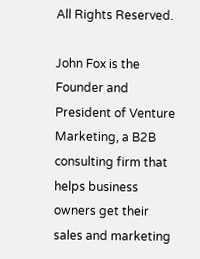All Rights Reserved.

John Fox is the Founder and President of Venture Marketing, a B2B consulting firm that helps business owners get their sales and marketing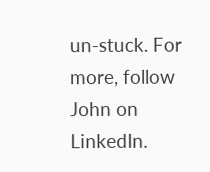un-stuck. For more, follow John on LinkedIn.